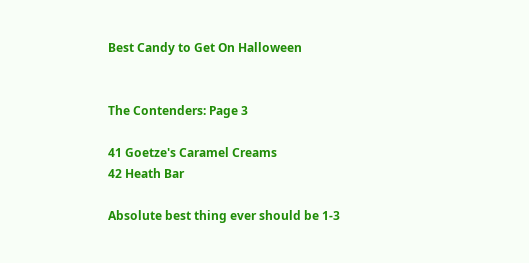Best Candy to Get On Halloween


The Contenders: Page 3

41 Goetze's Caramel Creams
42 Heath Bar

Absolute best thing ever should be 1-3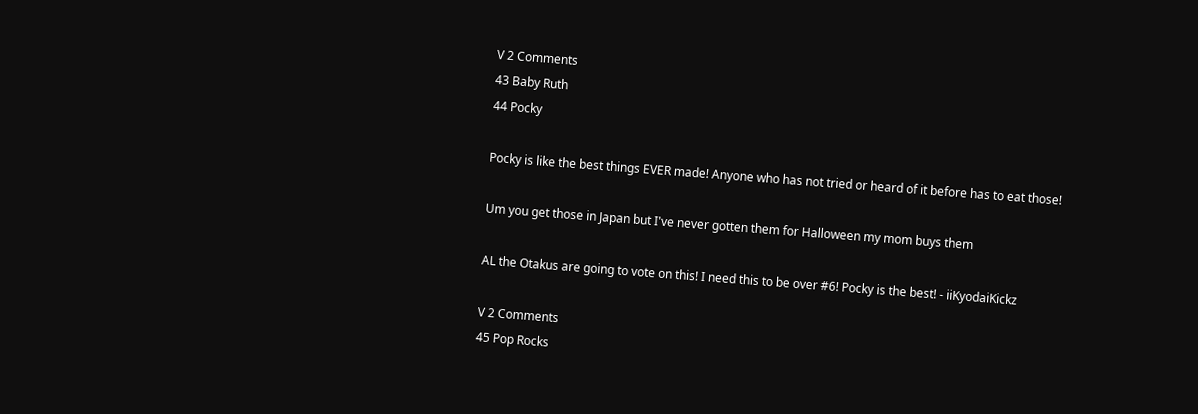V 2 Comments
43 Baby Ruth
44 Pocky

Pocky is like the best things EVER made! Anyone who has not tried or heard of it before has to eat those!

Um you get those in Japan but I've never gotten them for Halloween my mom buys them

AL the Otakus are going to vote on this! I need this to be over #6! Pocky is the best! - iiKyodaiKickz

V 2 Comments
45 Pop Rocks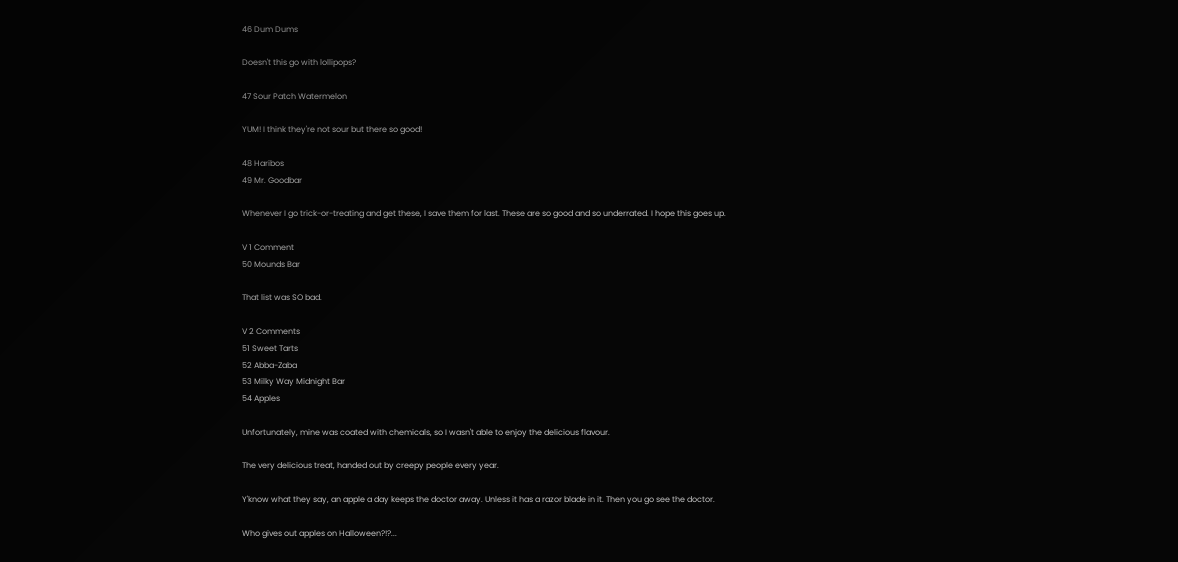46 Dum Dums

Doesn't this go with lollipops?

47 Sour Patch Watermelon

YUM! I think they're not sour but there so good!

48 Haribos
49 Mr. Goodbar

Whenever I go trick-or-treating and get these, I save them for last. These are so good and so underrated. I hope this goes up.

V 1 Comment
50 Mounds Bar

That list was SO bad.

V 2 Comments
51 Sweet Tarts
52 Abba-Zaba
53 Milky Way Midnight Bar
54 Apples

Unfortunately, mine was coated with chemicals, so I wasn't able to enjoy the delicious flavour.

The very delicious treat, handed out by creepy people every year.

Y'know what they say, an apple a day keeps the doctor away. Unless it has a razor blade in it. Then you go see the doctor.

Who gives out apples on Halloween?!?...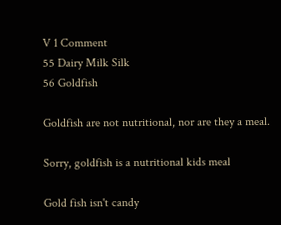V 1 Comment
55 Dairy Milk Silk
56 Goldfish

Goldfish are not nutritional, nor are they a meal.

Sorry, goldfish is a nutritional kids meal

Gold fish isn't candy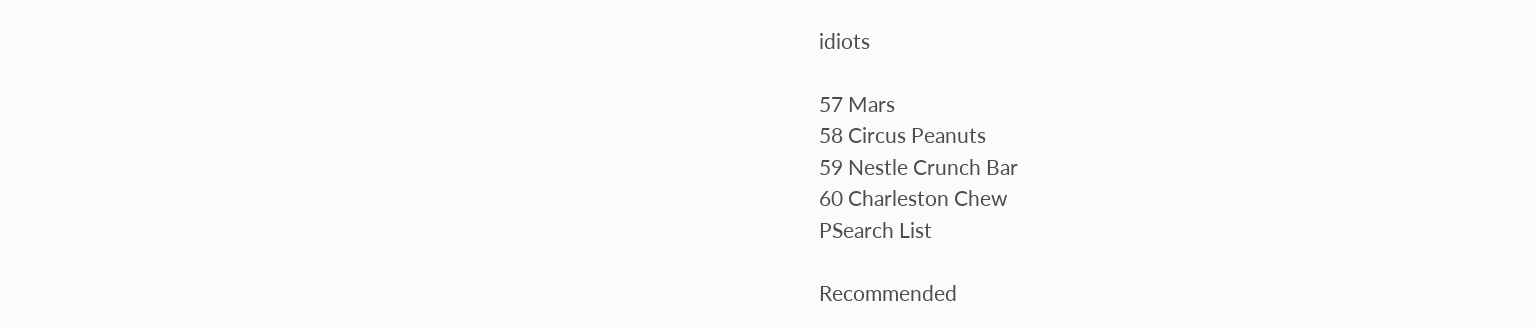idiots

57 Mars
58 Circus Peanuts
59 Nestle Crunch Bar
60 Charleston Chew
PSearch List

Recommended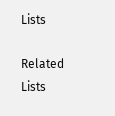Lists

Related Lists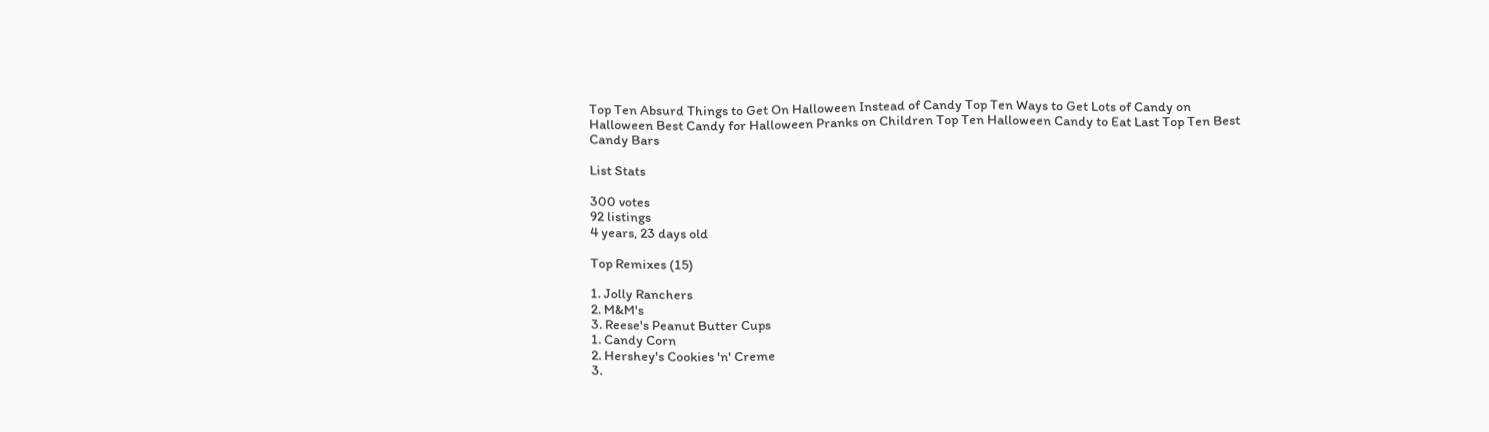Top Ten Absurd Things to Get On Halloween Instead of Candy Top Ten Ways to Get Lots of Candy on Halloween Best Candy for Halloween Pranks on Children Top Ten Halloween Candy to Eat Last Top Ten Best Candy Bars

List Stats

300 votes
92 listings
4 years, 23 days old

Top Remixes (15)

1. Jolly Ranchers
2. M&M's
3. Reese's Peanut Butter Cups
1. Candy Corn
2. Hershey's Cookies 'n' Creme
3.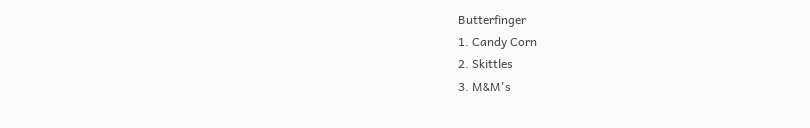Butterfinger
1. Candy Corn
2. Skittles
3. M&M's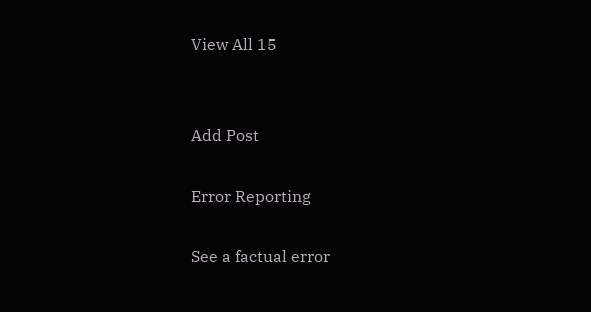View All 15


Add Post

Error Reporting

See a factual error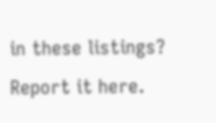in these listings? Report it here.